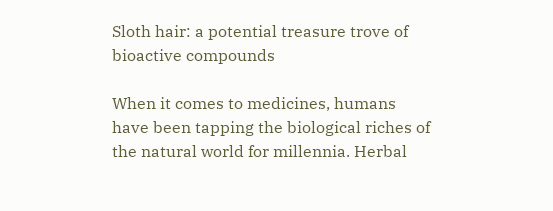Sloth hair: a potential treasure trove of bioactive compounds

When it comes to medicines, humans have been tapping the biological riches of the natural world for millennia. Herbal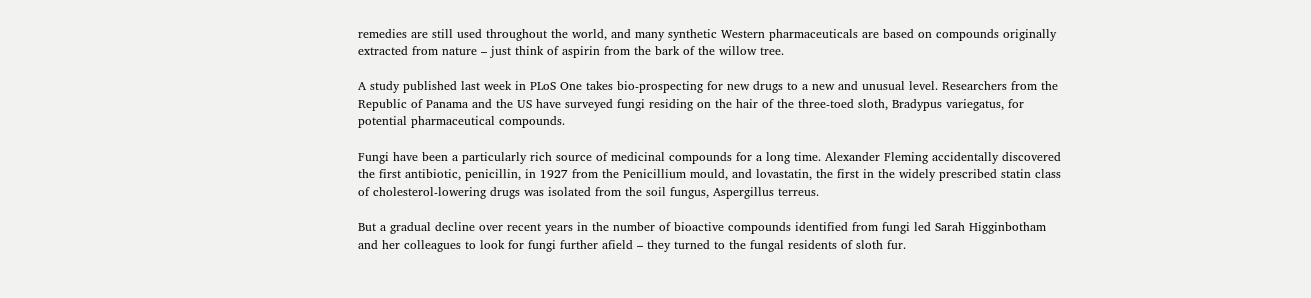remedies are still used throughout the world, and many synthetic Western pharmaceuticals are based on compounds originally extracted from nature – just think of aspirin from the bark of the willow tree.

A study published last week in PLoS One takes bio-prospecting for new drugs to a new and unusual level. Researchers from the Republic of Panama and the US have surveyed fungi residing on the hair of the three-toed sloth, Bradypus variegatus, for potential pharmaceutical compounds.

Fungi have been a particularly rich source of medicinal compounds for a long time. Alexander Fleming accidentally discovered the first antibiotic, penicillin, in 1927 from the Penicillium mould, and lovastatin, the first in the widely prescribed statin class of cholesterol-lowering drugs was isolated from the soil fungus, Aspergillus terreus.

But a gradual decline over recent years in the number of bioactive compounds identified from fungi led Sarah Higginbotham and her colleagues to look for fungi further afield – they turned to the fungal residents of sloth fur.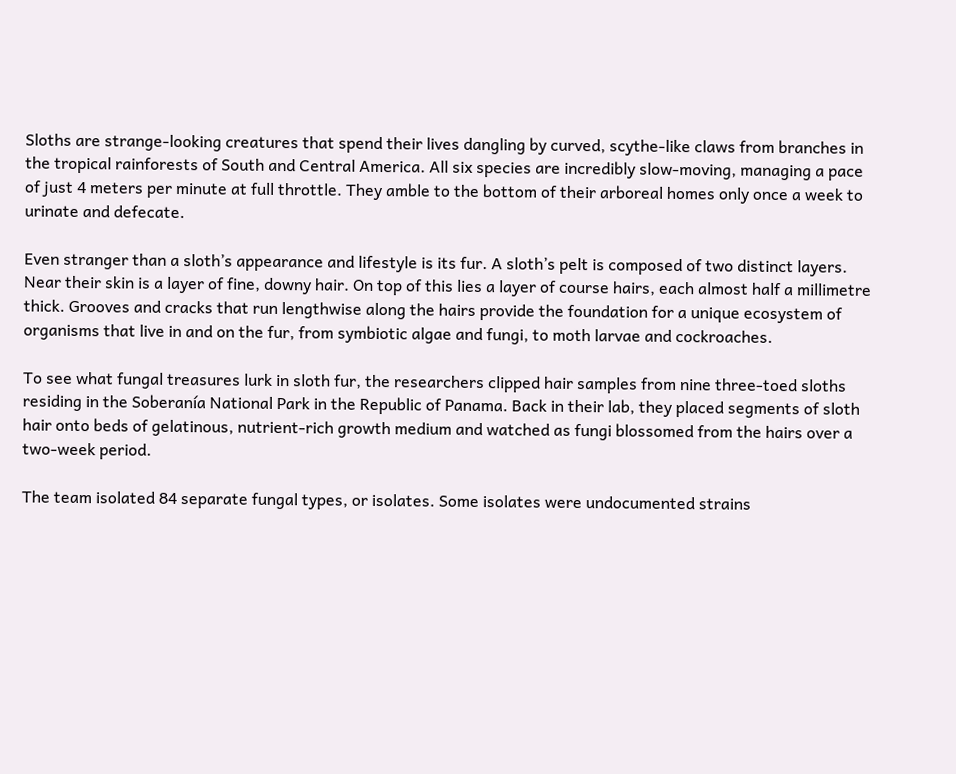Sloths are strange-looking creatures that spend their lives dangling by curved, scythe-like claws from branches in the tropical rainforests of South and Central America. All six species are incredibly slow-moving, managing a pace of just 4 meters per minute at full throttle. They amble to the bottom of their arboreal homes only once a week to urinate and defecate.

Even stranger than a sloth’s appearance and lifestyle is its fur. A sloth’s pelt is composed of two distinct layers. Near their skin is a layer of fine, downy hair. On top of this lies a layer of course hairs, each almost half a millimetre thick. Grooves and cracks that run lengthwise along the hairs provide the foundation for a unique ecosystem of organisms that live in and on the fur, from symbiotic algae and fungi, to moth larvae and cockroaches.

To see what fungal treasures lurk in sloth fur, the researchers clipped hair samples from nine three-toed sloths residing in the Soberanía National Park in the Republic of Panama. Back in their lab, they placed segments of sloth hair onto beds of gelatinous, nutrient-rich growth medium and watched as fungi blossomed from the hairs over a two-week period.

The team isolated 84 separate fungal types, or isolates. Some isolates were undocumented strains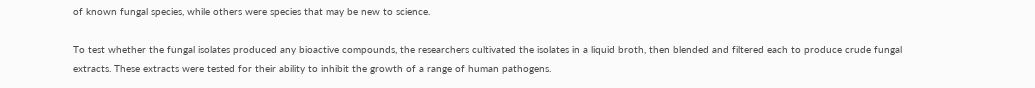of known fungal species, while others were species that may be new to science.

To test whether the fungal isolates produced any bioactive compounds, the researchers cultivated the isolates in a liquid broth, then blended and filtered each to produce crude fungal extracts. These extracts were tested for their ability to inhibit the growth of a range of human pathogens.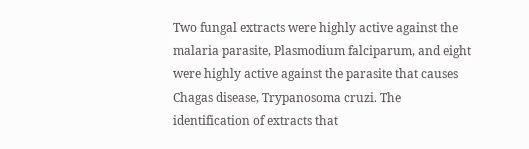Two fungal extracts were highly active against the malaria parasite, Plasmodium falciparum, and eight were highly active against the parasite that causes Chagas disease, Trypanosoma cruzi. The identification of extracts that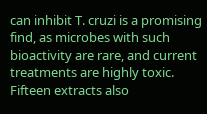can inhibit T. cruzi is a promising find, as microbes with such bioactivity are rare, and current treatments are highly toxic. Fifteen extracts also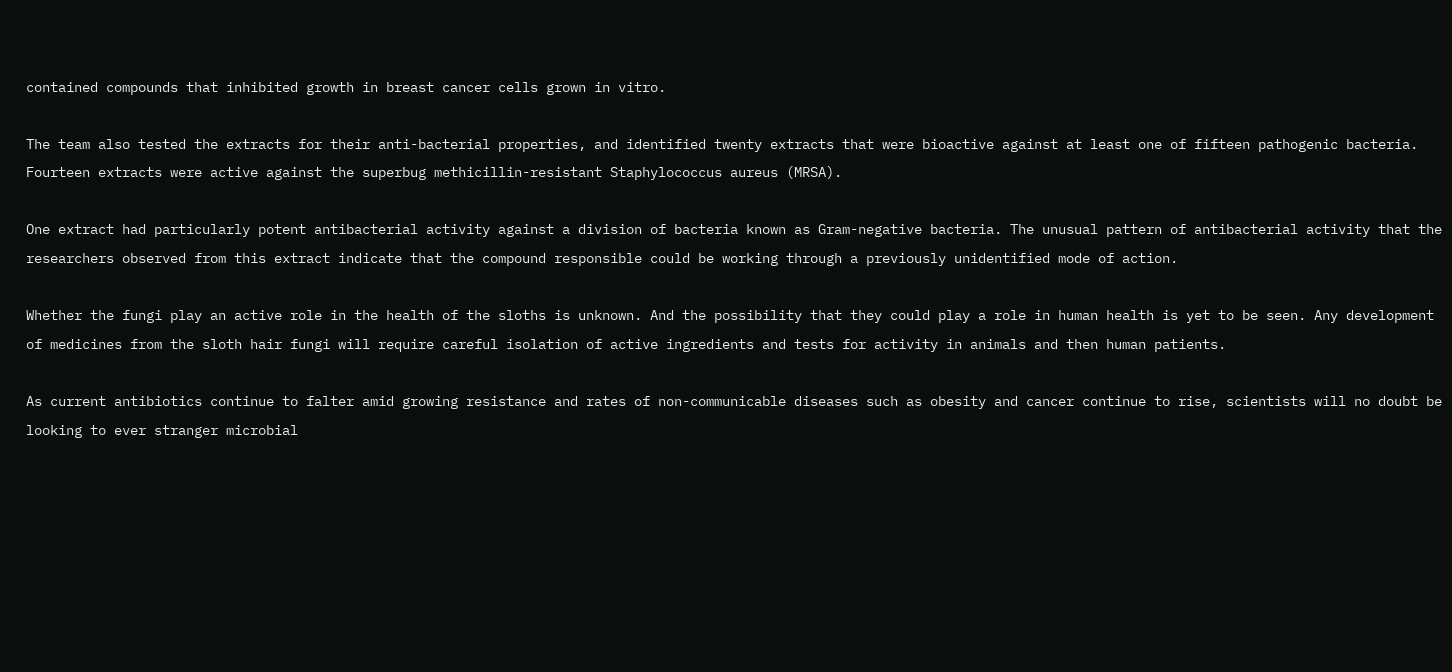contained compounds that inhibited growth in breast cancer cells grown in vitro.

The team also tested the extracts for their anti-bacterial properties, and identified twenty extracts that were bioactive against at least one of fifteen pathogenic bacteria. Fourteen extracts were active against the superbug methicillin-resistant Staphylococcus aureus (MRSA).

One extract had particularly potent antibacterial activity against a division of bacteria known as Gram-negative bacteria. The unusual pattern of antibacterial activity that the researchers observed from this extract indicate that the compound responsible could be working through a previously unidentified mode of action.

Whether the fungi play an active role in the health of the sloths is unknown. And the possibility that they could play a role in human health is yet to be seen. Any development of medicines from the sloth hair fungi will require careful isolation of active ingredients and tests for activity in animals and then human patients.

As current antibiotics continue to falter amid growing resistance and rates of non-communicable diseases such as obesity and cancer continue to rise, scientists will no doubt be looking to ever stranger microbial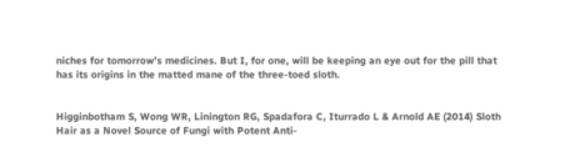niches for tomorrow’s medicines. But I, for one, will be keeping an eye out for the pill that has its origins in the matted mane of the three-toed sloth.


Higginbotham S, Wong WR, Linington RG, Spadafora C, Iturrado L & Arnold AE (2014) Sloth Hair as a Novel Source of Fungi with Potent Anti-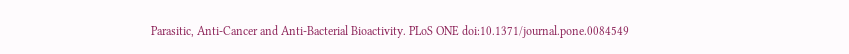Parasitic, Anti-Cancer and Anti-Bacterial Bioactivity. PLoS ONE doi:10.1371/journal.pone.0084549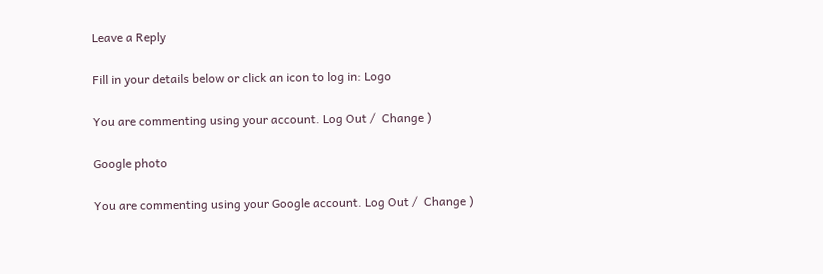Leave a Reply

Fill in your details below or click an icon to log in: Logo

You are commenting using your account. Log Out /  Change )

Google photo

You are commenting using your Google account. Log Out /  Change )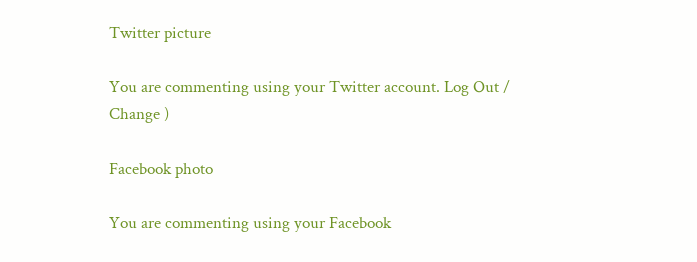Twitter picture

You are commenting using your Twitter account. Log Out /  Change )

Facebook photo

You are commenting using your Facebook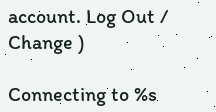account. Log Out /  Change )

Connecting to %s